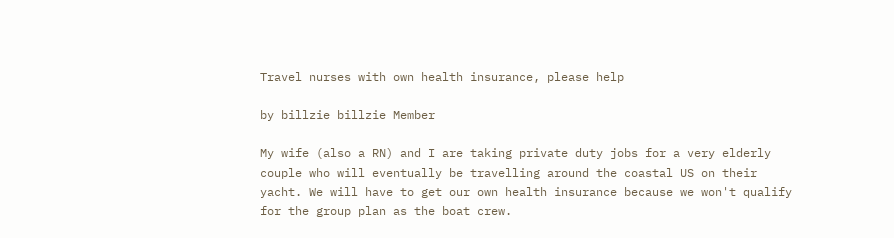Travel nurses with own health insurance, please help

by billzie billzie Member

My wife (also a RN) and I are taking private duty jobs for a very elderly couple who will eventually be travelling around the coastal US on their yacht. We will have to get our own health insurance because we won't qualify for the group plan as the boat crew.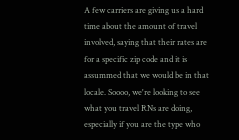A few carriers are giving us a hard time about the amount of travel involved, saying that their rates are for a specific zip code and it is assummed that we would be in that locale. Soooo, we're looking to see what you travel RNs are doing, especially if you are the type who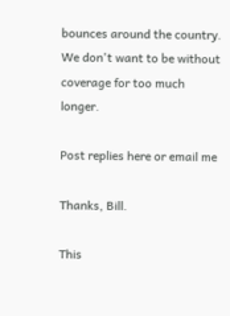bounces around the country. We don't want to be without coverage for too much longer.

Post replies here or email me

Thanks, Bill.

This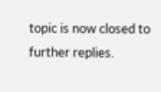topic is now closed to further replies.